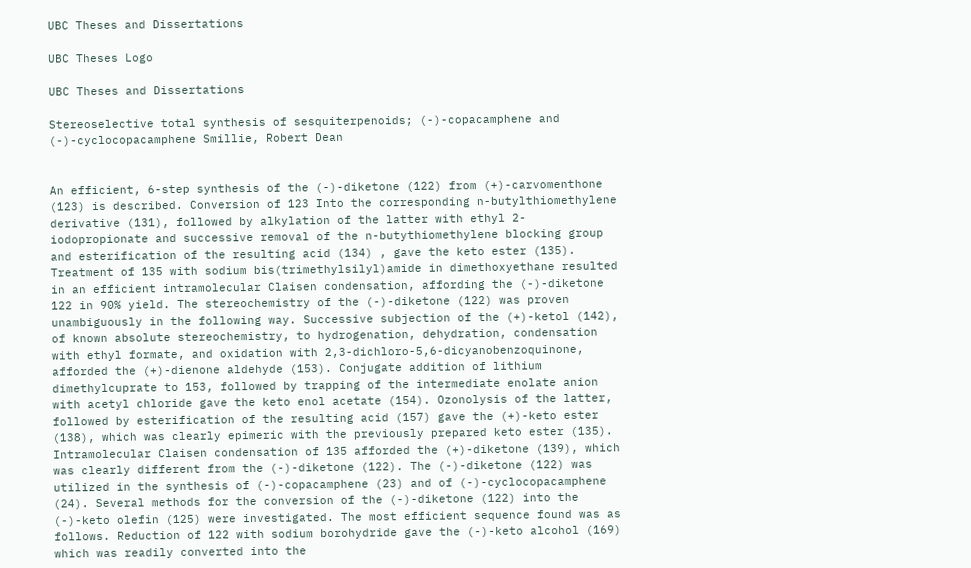UBC Theses and Dissertations

UBC Theses Logo

UBC Theses and Dissertations

Stereoselective total synthesis of sesquiterpenoids; (-)-copacamphene and (-)-cyclocopacamphene Smillie, Robert Dean


An efficient, 6-step synthesis of the (-)-diketone (122) from (+)-carvomenthone (123) is described. Conversion of 123 Into the corresponding n-butylthiomethylene derivative (131), followed by alkylation of the latter with ethyl 2-iodopropionate and successive removal of the n-butythiomethylene blocking group and esterification of the resulting acid (134) , gave the keto ester (135). Treatment of 135 with sodium bis(trimethylsilyl)amide in dimethoxyethane resulted in an efficient intramolecular Claisen condensation, affording the (-)-diketone 122 in 90% yield. The stereochemistry of the (-)-diketone (122) was proven unambiguously in the following way. Successive subjection of the (+)-ketol (142), of known absolute stereochemistry, to hydrogenation, dehydration, condensation with ethyl formate, and oxidation with 2,3-dichloro-5,6-dicyanobenzoquinone, afforded the (+)-dienone aldehyde (153). Conjugate addition of lithium dimethylcuprate to 153, followed by trapping of the intermediate enolate anion with acetyl chloride gave the keto enol acetate (154). Ozonolysis of the latter, followed by esterification of the resulting acid (157) gave the (+)-keto ester (138), which was clearly epimeric with the previously prepared keto ester (135). Intramolecular Claisen condensation of 135 afforded the (+)-diketone (139), which was clearly different from the (-)-diketone (122). The (-)-diketone (122) was utilized in the synthesis of (-)-copacamphene (23) and of (-)-cyclocopacamphene (24). Several methods for the conversion of the (-)-diketone (122) into the (-)-keto olefin (125) were investigated. The most efficient sequence found was as follows. Reduction of 122 with sodium borohydride gave the (-)-keto alcohol (169) which was readily converted into the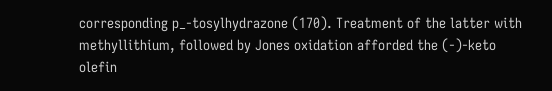corresponding p_-tosylhydrazone (170). Treatment of the latter with methyllithium, followed by Jones oxidation afforded the (-)-keto olefin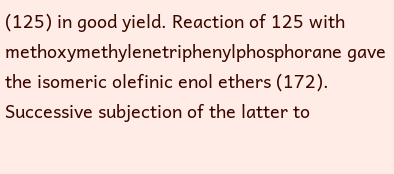(125) in good yield. Reaction of 125 with methoxymethylenetriphenylphosphorane gave the isomeric olefinic enol ethers (172). Successive subjection of the latter to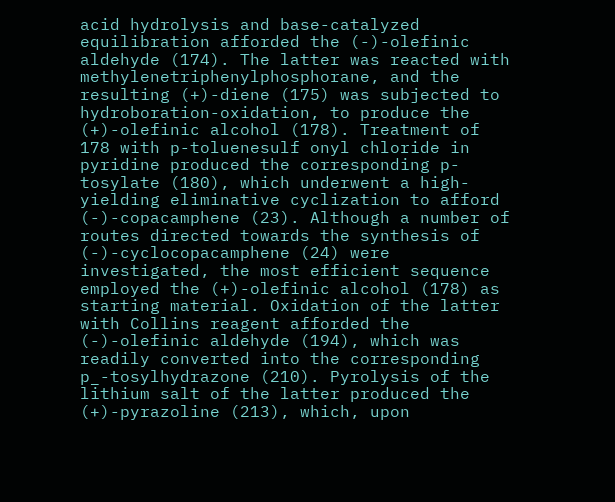acid hydrolysis and base-catalyzed equilibration afforded the (-)-olefinic aldehyde (174). The latter was reacted with methylenetriphenylphosphorane, and the resulting (+)-diene (175) was subjected to hydroboration-oxidation, to produce the (+)-olefinic alcohol (178). Treatment of 178 with p-toluenesulf onyl chloride in pyridine produced the corresponding p-tosylate (180), which underwent a high-yielding eliminative cyclization to afford (-)-copacamphene (23). Although a number of routes directed towards the synthesis of (-)-cyclocopacamphene (24) were investigated, the most efficient sequence employed the (+)-olefinic alcohol (178) as starting material. Oxidation of the latter with Collins reagent afforded the (-)-olefinic aldehyde (194), which was readily converted into the corresponding p_-tosylhydrazone (210). Pyrolysis of the lithium salt of the latter produced the (+)-pyrazoline (213), which, upon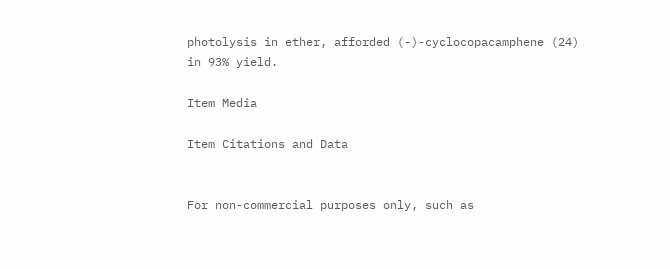photolysis in ether, afforded (-)-cyclocopacamphene (24) in 93% yield.

Item Media

Item Citations and Data


For non-commercial purposes only, such as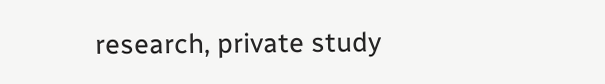research, private study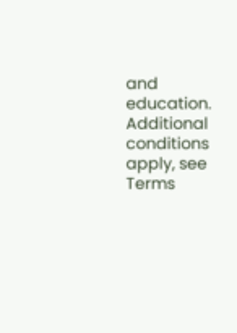and education. Additional conditions apply, see Terms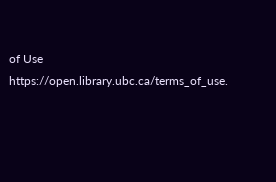of Use https://open.library.ubc.ca/terms_of_use.